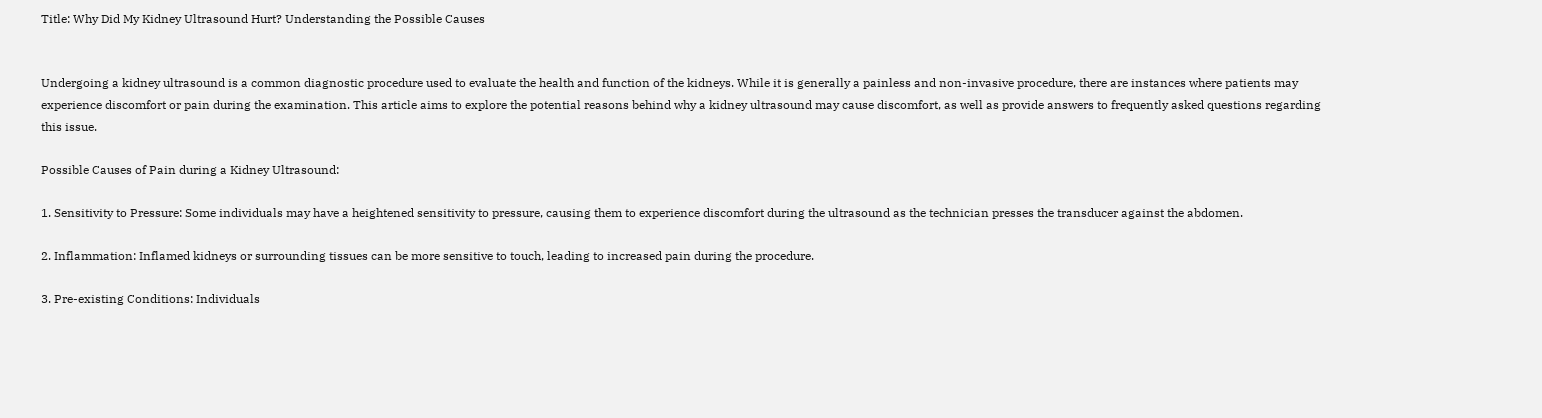Title: Why Did My Kidney Ultrasound Hurt? Understanding the Possible Causes


Undergoing a kidney ultrasound is a common diagnostic procedure used to evaluate the health and function of the kidneys. While it is generally a painless and non-invasive procedure, there are instances where patients may experience discomfort or pain during the examination. This article aims to explore the potential reasons behind why a kidney ultrasound may cause discomfort, as well as provide answers to frequently asked questions regarding this issue.

Possible Causes of Pain during a Kidney Ultrasound:

1. Sensitivity to Pressure: Some individuals may have a heightened sensitivity to pressure, causing them to experience discomfort during the ultrasound as the technician presses the transducer against the abdomen.

2. Inflammation: Inflamed kidneys or surrounding tissues can be more sensitive to touch, leading to increased pain during the procedure.

3. Pre-existing Conditions: Individuals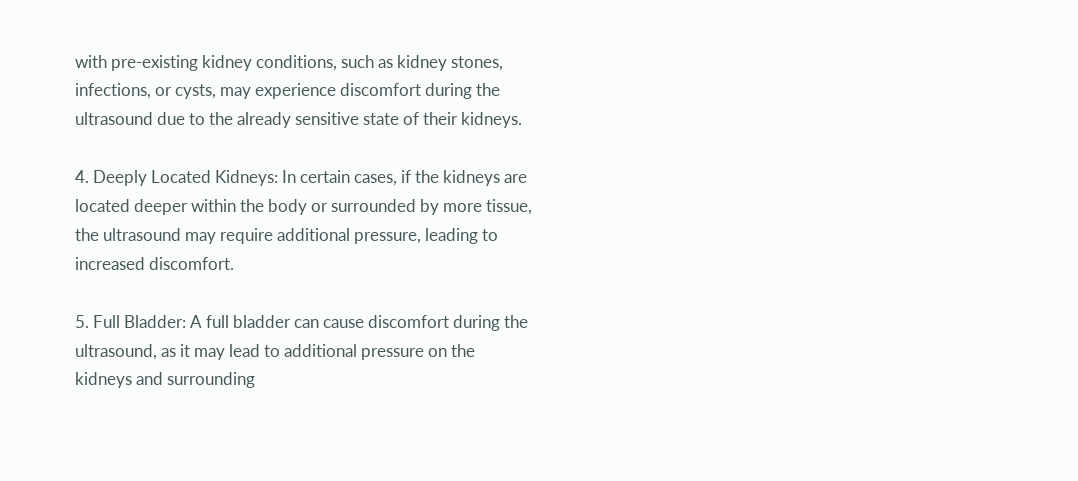with pre-existing kidney conditions, such as kidney stones, infections, or cysts, may experience discomfort during the ultrasound due to the already sensitive state of their kidneys.

4. Deeply Located Kidneys: In certain cases, if the kidneys are located deeper within the body or surrounded by more tissue, the ultrasound may require additional pressure, leading to increased discomfort.

5. Full Bladder: A full bladder can cause discomfort during the ultrasound, as it may lead to additional pressure on the kidneys and surrounding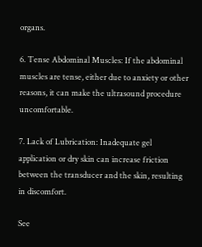organs.

6. Tense Abdominal Muscles: If the abdominal muscles are tense, either due to anxiety or other reasons, it can make the ultrasound procedure uncomfortable.

7. Lack of Lubrication: Inadequate gel application or dry skin can increase friction between the transducer and the skin, resulting in discomfort.

See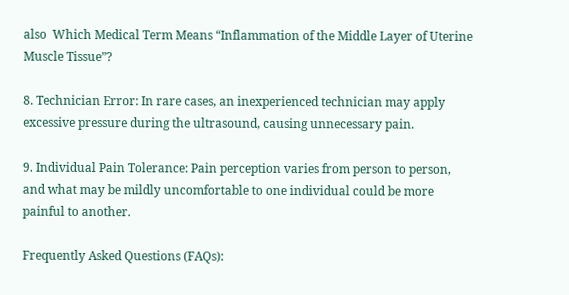also  Which Medical Term Means “Inflammation of the Middle Layer of Uterine Muscle Tissue”?

8. Technician Error: In rare cases, an inexperienced technician may apply excessive pressure during the ultrasound, causing unnecessary pain.

9. Individual Pain Tolerance: Pain perception varies from person to person, and what may be mildly uncomfortable to one individual could be more painful to another.

Frequently Asked Questions (FAQs):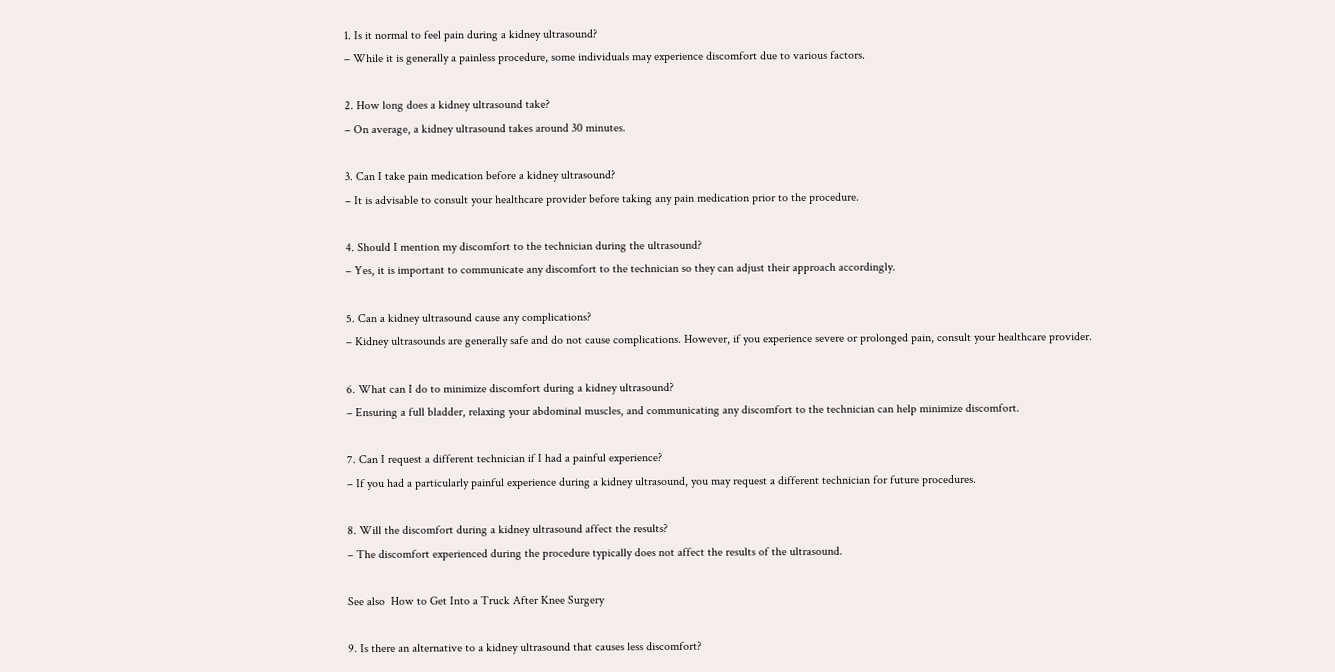1. Is it normal to feel pain during a kidney ultrasound?
– While it is generally a painless procedure, some individuals may experience discomfort due to various factors.

2. How long does a kidney ultrasound take?
– On average, a kidney ultrasound takes around 30 minutes.

3. Can I take pain medication before a kidney ultrasound?
– It is advisable to consult your healthcare provider before taking any pain medication prior to the procedure.

4. Should I mention my discomfort to the technician during the ultrasound?
– Yes, it is important to communicate any discomfort to the technician so they can adjust their approach accordingly.

5. Can a kidney ultrasound cause any complications?
– Kidney ultrasounds are generally safe and do not cause complications. However, if you experience severe or prolonged pain, consult your healthcare provider.

6. What can I do to minimize discomfort during a kidney ultrasound?
– Ensuring a full bladder, relaxing your abdominal muscles, and communicating any discomfort to the technician can help minimize discomfort.

7. Can I request a different technician if I had a painful experience?
– If you had a particularly painful experience during a kidney ultrasound, you may request a different technician for future procedures.

8. Will the discomfort during a kidney ultrasound affect the results?
– The discomfort experienced during the procedure typically does not affect the results of the ultrasound.

See also  How to Get Into a Truck After Knee Surgery

9. Is there an alternative to a kidney ultrasound that causes less discomfort?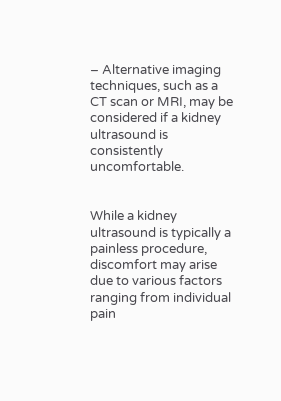– Alternative imaging techniques, such as a CT scan or MRI, may be considered if a kidney ultrasound is consistently uncomfortable.


While a kidney ultrasound is typically a painless procedure, discomfort may arise due to various factors ranging from individual pain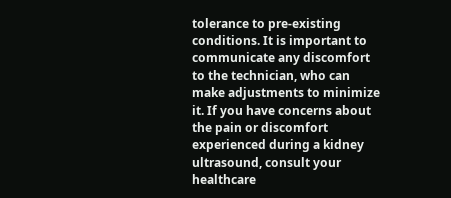tolerance to pre-existing conditions. It is important to communicate any discomfort to the technician, who can make adjustments to minimize it. If you have concerns about the pain or discomfort experienced during a kidney ultrasound, consult your healthcare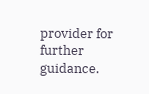provider for further guidance.